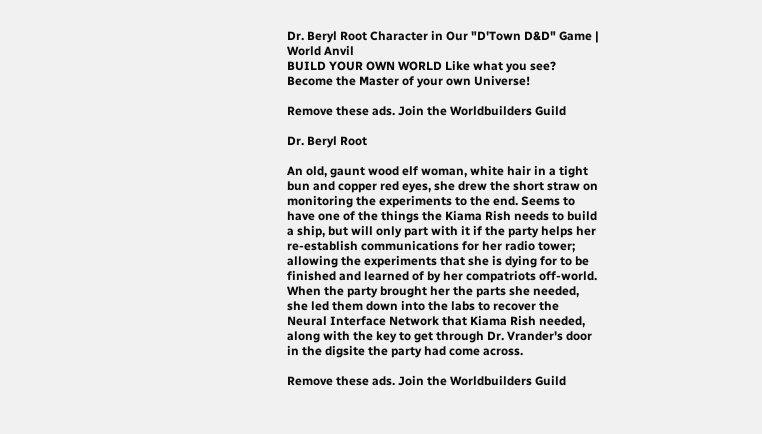Dr. Beryl Root Character in Our "D'Town D&D" Game | World Anvil
BUILD YOUR OWN WORLD Like what you see? Become the Master of your own Universe!

Remove these ads. Join the Worldbuilders Guild

Dr. Beryl Root

An old, gaunt wood elf woman, white hair in a tight bun and copper red eyes, she drew the short straw on monitoring the experiments to the end. Seems to have one of the things the Kiama Rish needs to build a ship, but will only part with it if the party helps her re-establish communications for her radio tower; allowing the experiments that she is dying for to be finished and learned of by her compatriots off-world.   When the party brought her the parts she needed, she led them down into the labs to recover the Neural Interface Network that Kiama Rish needed, along with the key to get through Dr. Vrander's door in the digsite the party had come across.

Remove these ads. Join the Worldbuilders Guild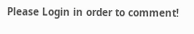Please Login in order to comment!